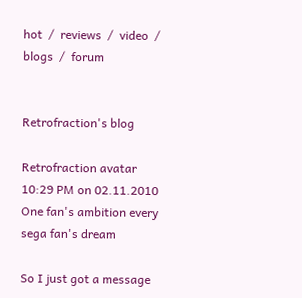hot  /  reviews  /  video  /  blogs  /  forum


Retrofraction's blog

Retrofraction avatar 10:29 PM on 02.11.2010
One fan's ambition every sega fan's dream

So I just got a message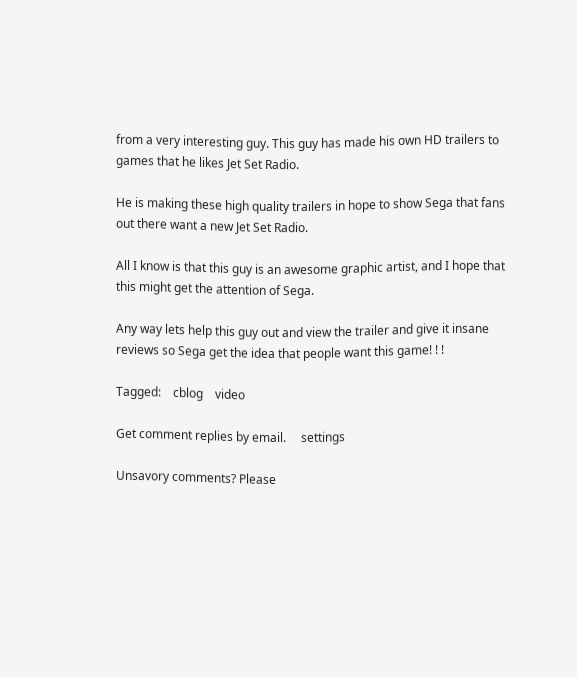from a very interesting guy. This guy has made his own HD trailers to games that he likes Jet Set Radio.

He is making these high quality trailers in hope to show Sega that fans out there want a new Jet Set Radio.

All I know is that this guy is an awesome graphic artist, and I hope that this might get the attention of Sega.

Any way lets help this guy out and view the trailer and give it insane reviews so Sega get the idea that people want this game! ! !

Tagged:    cblog    video

Get comment replies by email.     settings

Unsavory comments? Please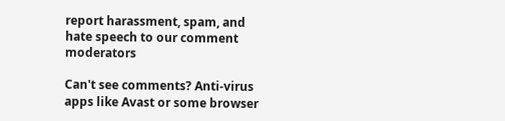report harassment, spam, and hate speech to our comment moderators

Can't see comments? Anti-virus apps like Avast or some browser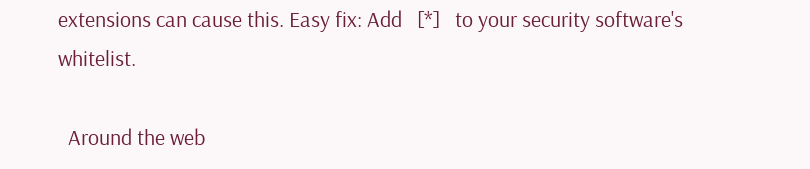extensions can cause this. Easy fix: Add   [*]   to your security software's whitelist.

  Around the web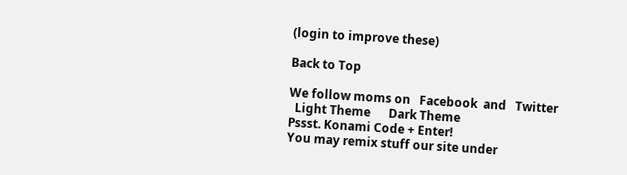(login to improve these)

Back to Top

We follow moms on   Facebook  and   Twitter
  Light Theme      Dark Theme
Pssst. Konami Code + Enter!
You may remix stuff our site under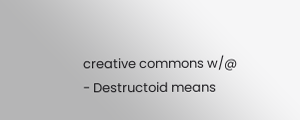creative commons w/@
- Destructoid means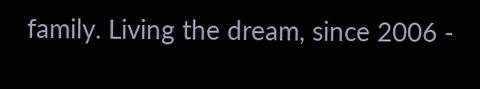family. Living the dream, since 2006 -